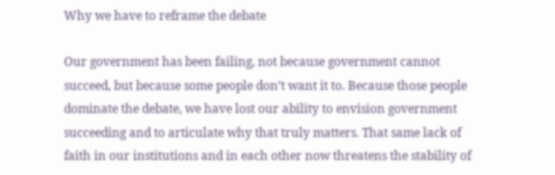Why we have to reframe the debate

Our government has been failing, not because government cannot succeed, but because some people don’t want it to. Because those people dominate the debate, we have lost our ability to envision government succeeding and to articulate why that truly matters. That same lack of faith in our institutions and in each other now threatens the stability of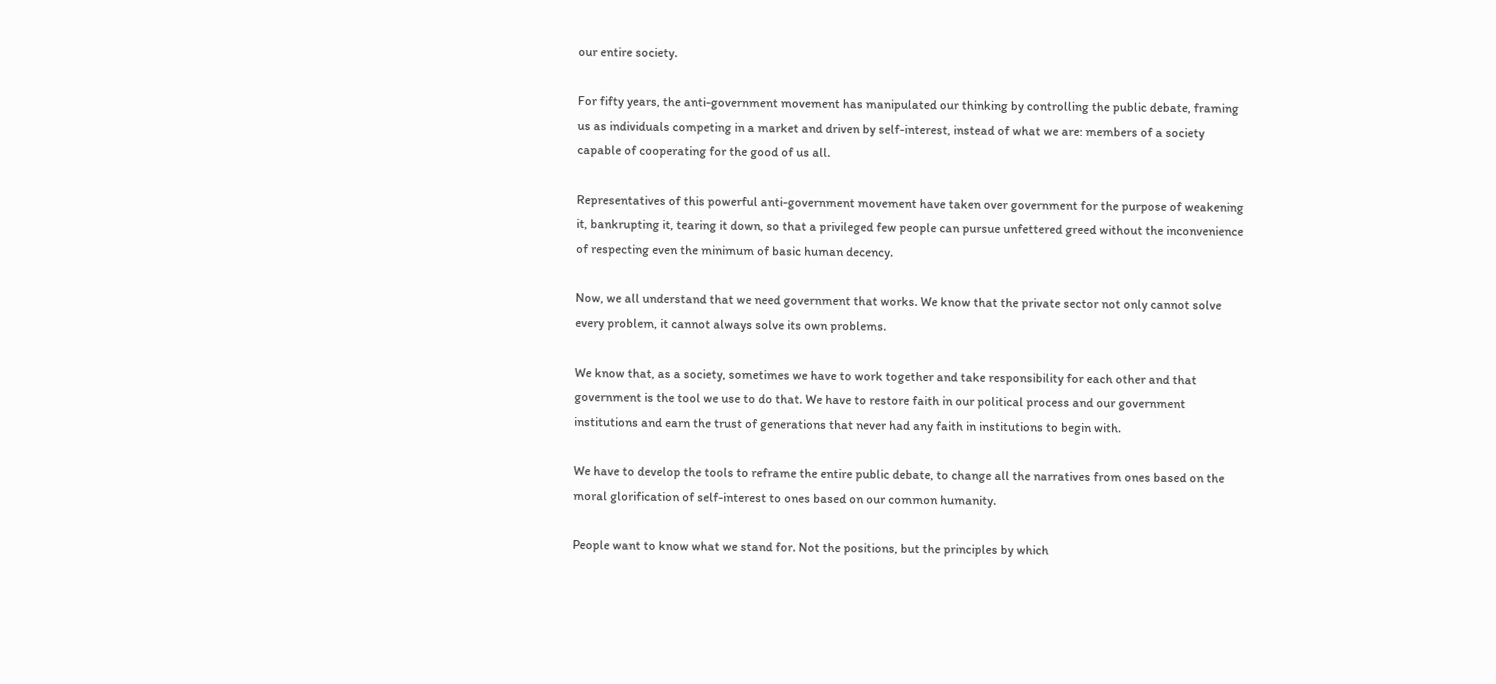our entire society.

For fifty years, the anti-government movement has manipulated our thinking by controlling the public debate, framing us as individuals competing in a market and driven by self-interest, instead of what we are: members of a society capable of cooperating for the good of us all.

Representatives of this powerful anti-government movement have taken over government for the purpose of weakening it, bankrupting it, tearing it down, so that a privileged few people can pursue unfettered greed without the inconvenience of respecting even the minimum of basic human decency.

Now, we all understand that we need government that works. We know that the private sector not only cannot solve every problem, it cannot always solve its own problems.

We know that, as a society, sometimes we have to work together and take responsibility for each other and that government is the tool we use to do that. We have to restore faith in our political process and our government institutions and earn the trust of generations that never had any faith in institutions to begin with.

We have to develop the tools to reframe the entire public debate, to change all the narratives from ones based on the moral glorification of self-interest to ones based on our common humanity.

People want to know what we stand for. Not the positions, but the principles by which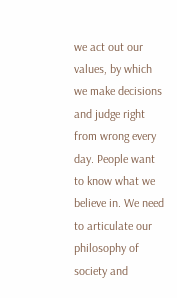we act out our values, by which we make decisions and judge right from wrong every day. People want to know what we believe in. We need to articulate our philosophy of society and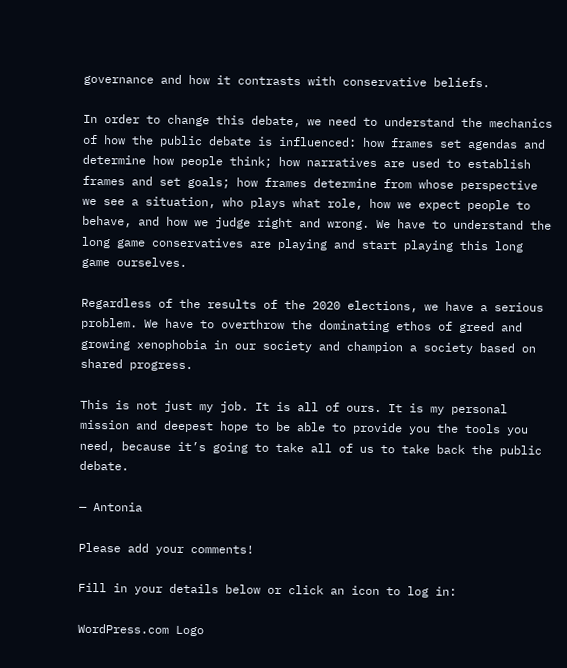governance and how it contrasts with conservative beliefs.

In order to change this debate, we need to understand the mechanics of how the public debate is influenced: how frames set agendas and determine how people think; how narratives are used to establish frames and set goals; how frames determine from whose perspective we see a situation, who plays what role, how we expect people to behave, and how we judge right and wrong. We have to understand the long game conservatives are playing and start playing this long game ourselves.

Regardless of the results of the 2020 elections, we have a serious problem. We have to overthrow the dominating ethos of greed and growing xenophobia in our society and champion a society based on shared progress.

This is not just my job. It is all of ours. It is my personal mission and deepest hope to be able to provide you the tools you need, because it’s going to take all of us to take back the public debate.

— Antonia

Please add your comments!

Fill in your details below or click an icon to log in:

WordPress.com Logo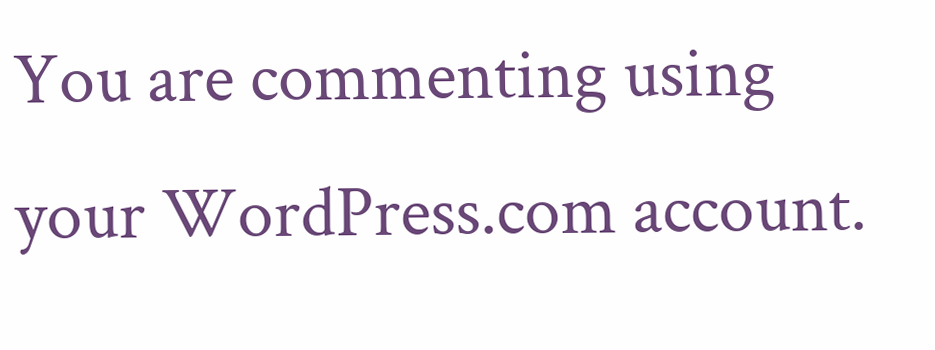You are commenting using your WordPress.com account.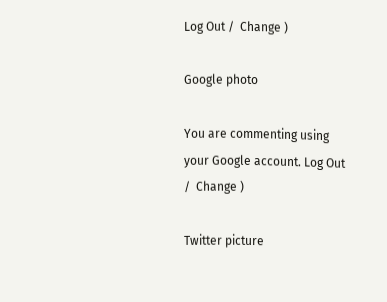Log Out /  Change )

Google photo

You are commenting using your Google account. Log Out /  Change )

Twitter picture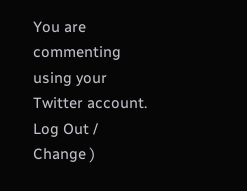You are commenting using your Twitter account. Log Out /  Change )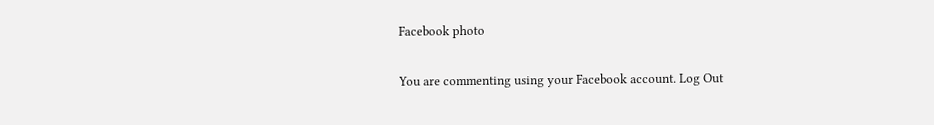Facebook photo

You are commenting using your Facebook account. Log Out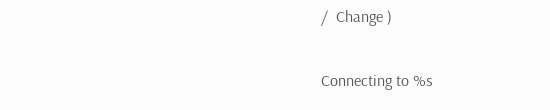/  Change )

Connecting to %s